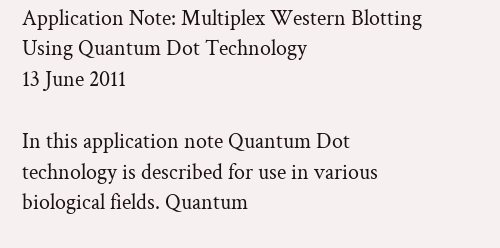Application Note: Multiplex Western Blotting Using Quantum Dot Technology
13 June 2011

In this application note Quantum Dot technology is described for use in various biological fields. Quantum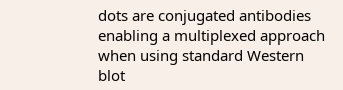dots are conjugated antibodies enabling a multiplexed approach when using standard Western blot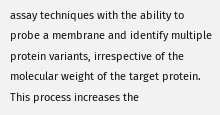assay techniques with the ability to probe a membrane and identify multiple protein variants, irrespective of the molecular weight of the target protein. This process increases the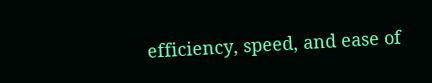efficiency, speed, and ease of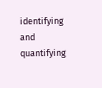identifying and quantifying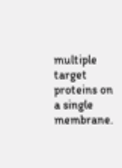multiple target proteins on a single membrane.